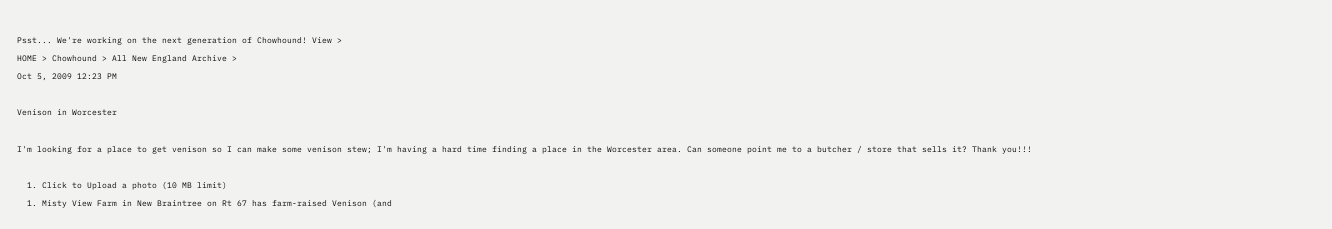Psst... We're working on the next generation of Chowhound! View >
HOME > Chowhound > All New England Archive >
Oct 5, 2009 12:23 PM

Venison in Worcester

I'm looking for a place to get venison so I can make some venison stew; I'm having a hard time finding a place in the Worcester area. Can someone point me to a butcher / store that sells it? Thank you!!!

  1. Click to Upload a photo (10 MB limit)
  1. Misty View Farm in New Braintree on Rt 67 has farm-raised Venison (and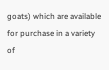goats) which are available for purchase in a variety of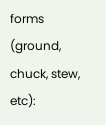forms (ground, chuck, stew, etc):